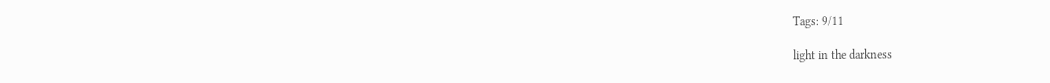Tags: 9/11

light in the darkness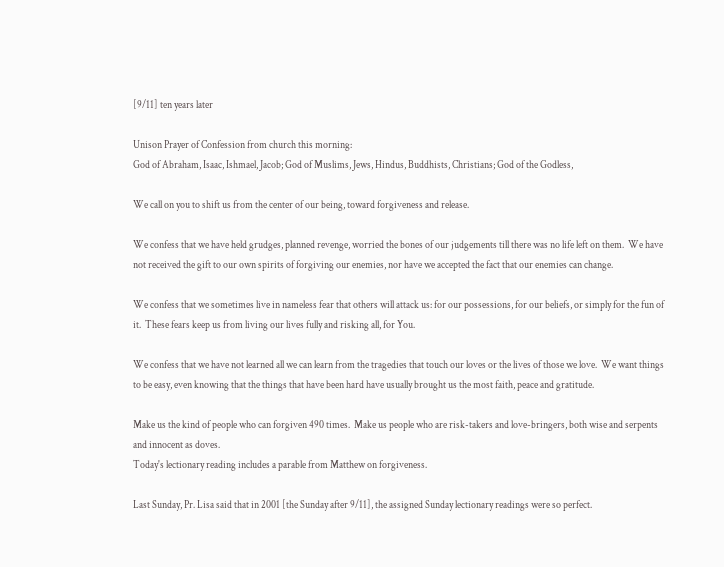[9/11] ten years later

Unison Prayer of Confession from church this morning:
God of Abraham, Isaac, Ishmael, Jacob; God of Muslims, Jews, Hindus, Buddhists, Christians; God of the Godless,

We call on you to shift us from the center of our being, toward forgiveness and release.

We confess that we have held grudges, planned revenge, worried the bones of our judgements till there was no life left on them.  We have not received the gift to our own spirits of forgiving our enemies, nor have we accepted the fact that our enemies can change.

We confess that we sometimes live in nameless fear that others will attack us: for our possessions, for our beliefs, or simply for the fun of it.  These fears keep us from living our lives fully and risking all, for You.

We confess that we have not learned all we can learn from the tragedies that touch our loves or the lives of those we love.  We want things to be easy, even knowing that the things that have been hard have usually brought us the most faith, peace and gratitude.

Make us the kind of people who can forgiven 490 times.  Make us people who are risk-takers and love-bringers, both wise and serpents and innocent as doves.
Today's lectionary reading includes a parable from Matthew on forgiveness.

Last Sunday, Pr. Lisa said that in 2001 [the Sunday after 9/11], the assigned Sunday lectionary readings were so perfect.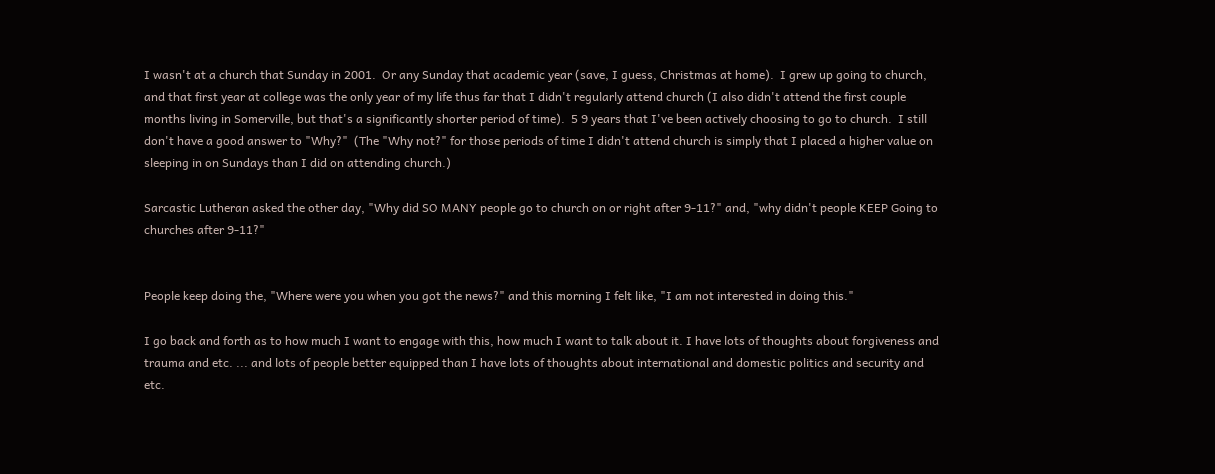I wasn't at a church that Sunday in 2001.  Or any Sunday that academic year (save, I guess, Christmas at home).  I grew up going to church, and that first year at college was the only year of my life thus far that I didn't regularly attend church (I also didn't attend the first couple months living in Somerville, but that's a significantly shorter period of time).  5 9 years that I've been actively choosing to go to church.  I still don't have a good answer to "Why?"  (The "Why not?" for those periods of time I didn't attend church is simply that I placed a higher value on sleeping in on Sundays than I did on attending church.)

Sarcastic Lutheran asked the other day, "Why did SO MANY people go to church on or right after 9-11?" and, "why didn't people KEEP Going to churches after 9-11?"


People keep doing the, "Where were you when you got the news?" and this morning I felt like, "I am not interested in doing this."

I go back and forth as to how much I want to engage with this, how much I want to talk about it. I have lots of thoughts about forgiveness and trauma and etc. ... and lots of people better equipped than I have lots of thoughts about international and domestic politics and security and etc.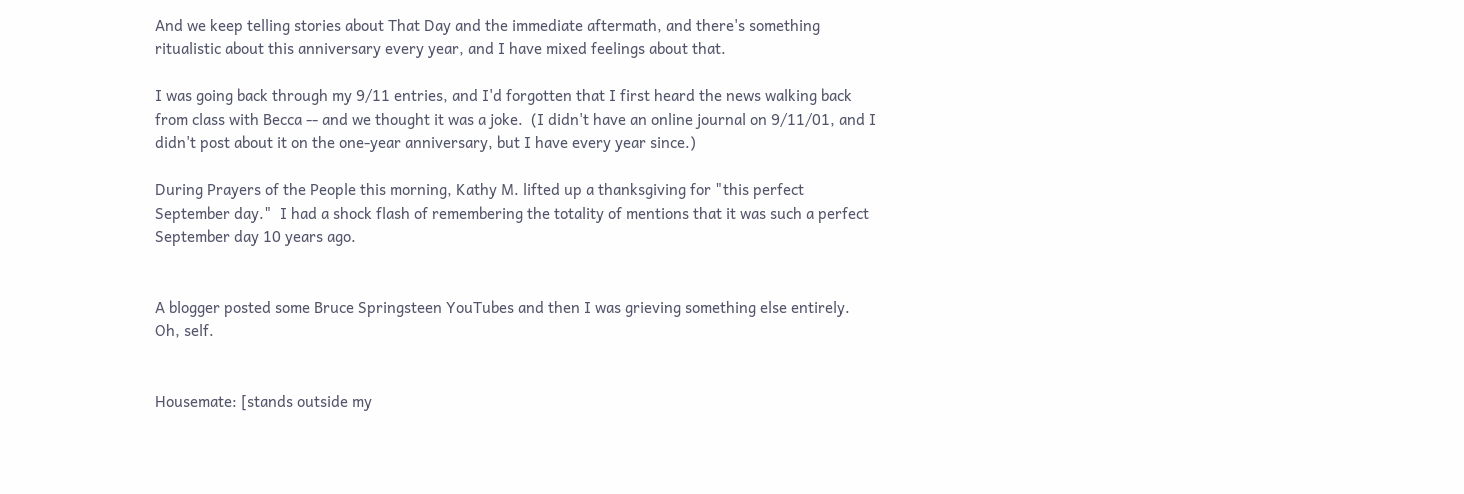And we keep telling stories about That Day and the immediate aftermath, and there's something ritualistic about this anniversary every year, and I have mixed feelings about that.

I was going back through my 9/11 entries, and I'd forgotten that I first heard the news walking back from class with Becca -- and we thought it was a joke.  (I didn't have an online journal on 9/11/01, and I didn't post about it on the one-year anniversary, but I have every year since.)

During Prayers of the People this morning, Kathy M. lifted up a thanksgiving for "this perfect September day."  I had a shock flash of remembering the totality of mentions that it was such a perfect September day 10 years ago.


A blogger posted some Bruce Springsteen YouTubes and then I was grieving something else entirely.  Oh, self.


Housemate: [stands outside my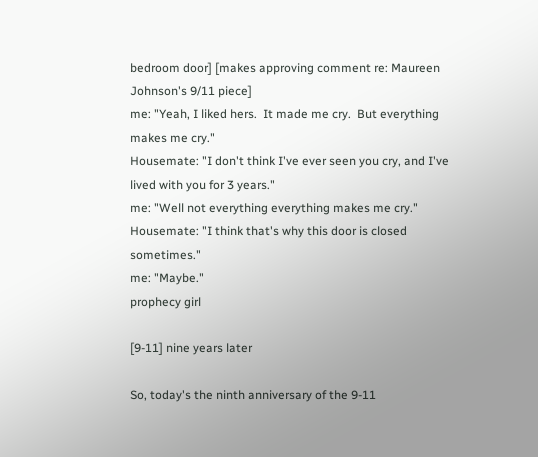bedroom door] [makes approving comment re: Maureen Johnson's 9/11 piece]
me: "Yeah, I liked hers.  It made me cry.  But everything makes me cry."
Housemate: "I don't think I've ever seen you cry, and I've lived with you for 3 years."
me: "Well not everything everything makes me cry."
Housemate: "I think that's why this door is closed sometimes."
me: "Maybe."
prophecy girl

[9-11] nine years later

So, today's the ninth anniversary of the 9-11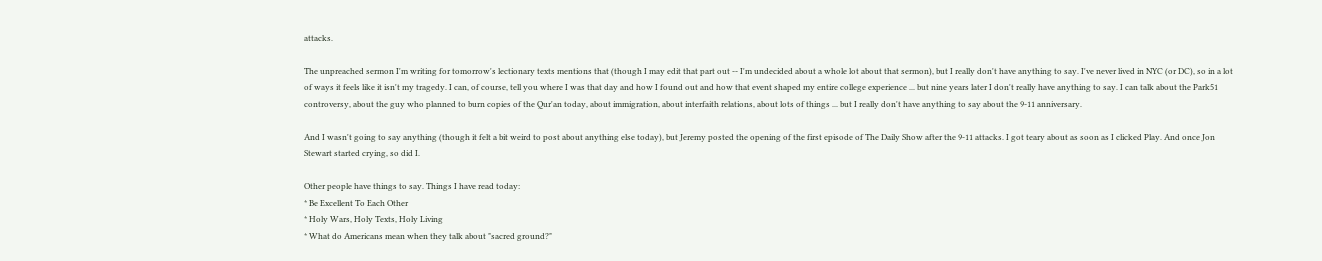attacks.

The unpreached sermon I'm writing for tomorrow's lectionary texts mentions that (though I may edit that part out -- I'm undecided about a whole lot about that sermon), but I really don't have anything to say. I've never lived in NYC (or DC), so in a lot of ways it feels like it isn't my tragedy. I can, of course, tell you where I was that day and how I found out and how that event shaped my entire college experience ... but nine years later I don't really have anything to say. I can talk about the Park51 controversy, about the guy who planned to burn copies of the Qur'an today, about immigration, about interfaith relations, about lots of things ... but I really don't have anything to say about the 9-11 anniversary.

And I wasn't going to say anything (though it felt a bit weird to post about anything else today), but Jeremy posted the opening of the first episode of The Daily Show after the 9-11 attacks. I got teary about as soon as I clicked Play. And once Jon Stewart started crying, so did I.

Other people have things to say. Things I have read today:
* Be Excellent To Each Other
* Holy Wars, Holy Texts, Holy Living
* What do Americans mean when they talk about "sacred ground?"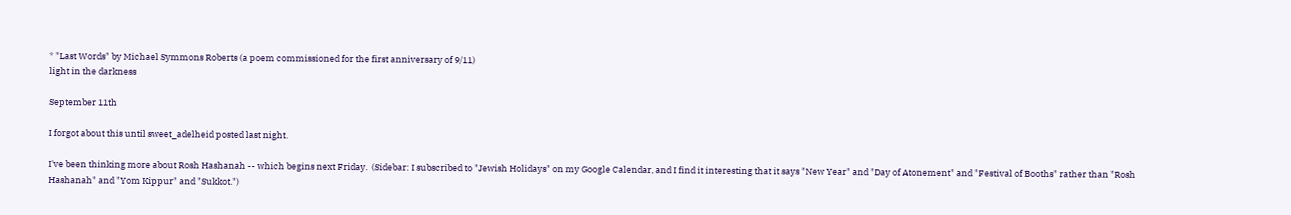* "Last Words" by Michael Symmons Roberts (a poem commissioned for the first anniversary of 9/11)
light in the darkness

September 11th

I forgot about this until sweet_adelheid posted last night.

I've been thinking more about Rosh Hashanah -- which begins next Friday.  (Sidebar: I subscribed to "Jewish Holidays" on my Google Calendar, and I find it interesting that it says "New Year" and "Day of Atonement" and "Festival of Booths" rather than "Rosh Hashanah" and "Yom Kippur" and "Sukkot.")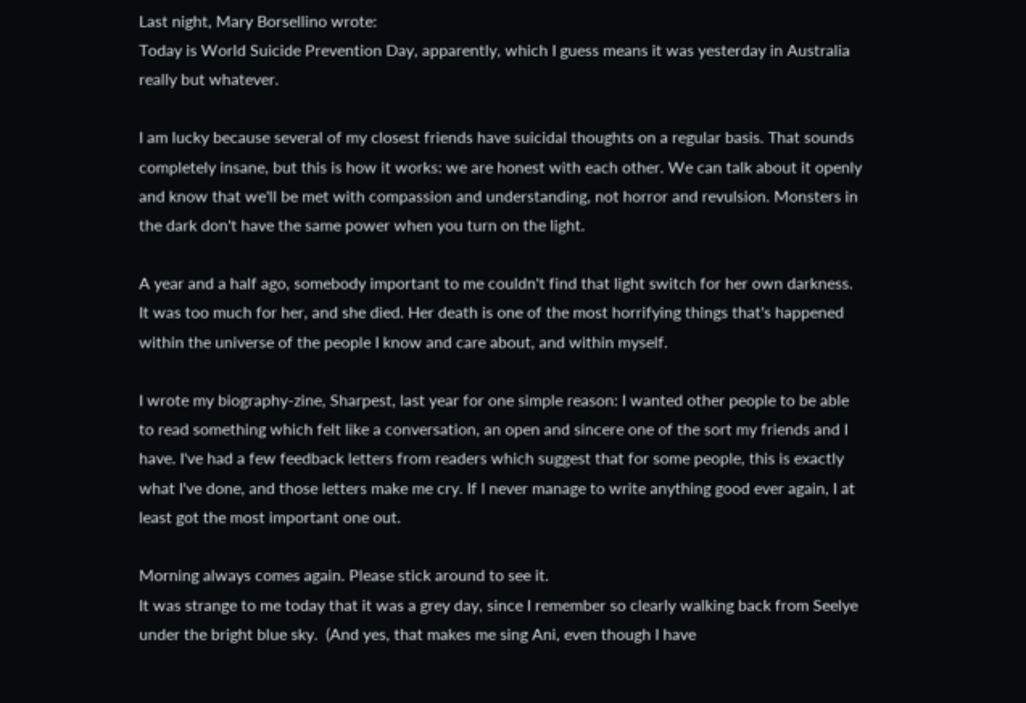Last night, Mary Borsellino wrote:
Today is World Suicide Prevention Day, apparently, which I guess means it was yesterday in Australia really but whatever.

I am lucky because several of my closest friends have suicidal thoughts on a regular basis. That sounds completely insane, but this is how it works: we are honest with each other. We can talk about it openly and know that we'll be met with compassion and understanding, not horror and revulsion. Monsters in the dark don't have the same power when you turn on the light.

A year and a half ago, somebody important to me couldn't find that light switch for her own darkness. It was too much for her, and she died. Her death is one of the most horrifying things that's happened within the universe of the people I know and care about, and within myself.

I wrote my biography-zine, Sharpest, last year for one simple reason: I wanted other people to be able to read something which felt like a conversation, an open and sincere one of the sort my friends and I have. I've had a few feedback letters from readers which suggest that for some people, this is exactly what I've done, and those letters make me cry. If I never manage to write anything good ever again, I at least got the most important one out.

Morning always comes again. Please stick around to see it.
It was strange to me today that it was a grey day, since I remember so clearly walking back from Seelye under the bright blue sky.  (And yes, that makes me sing Ani, even though I have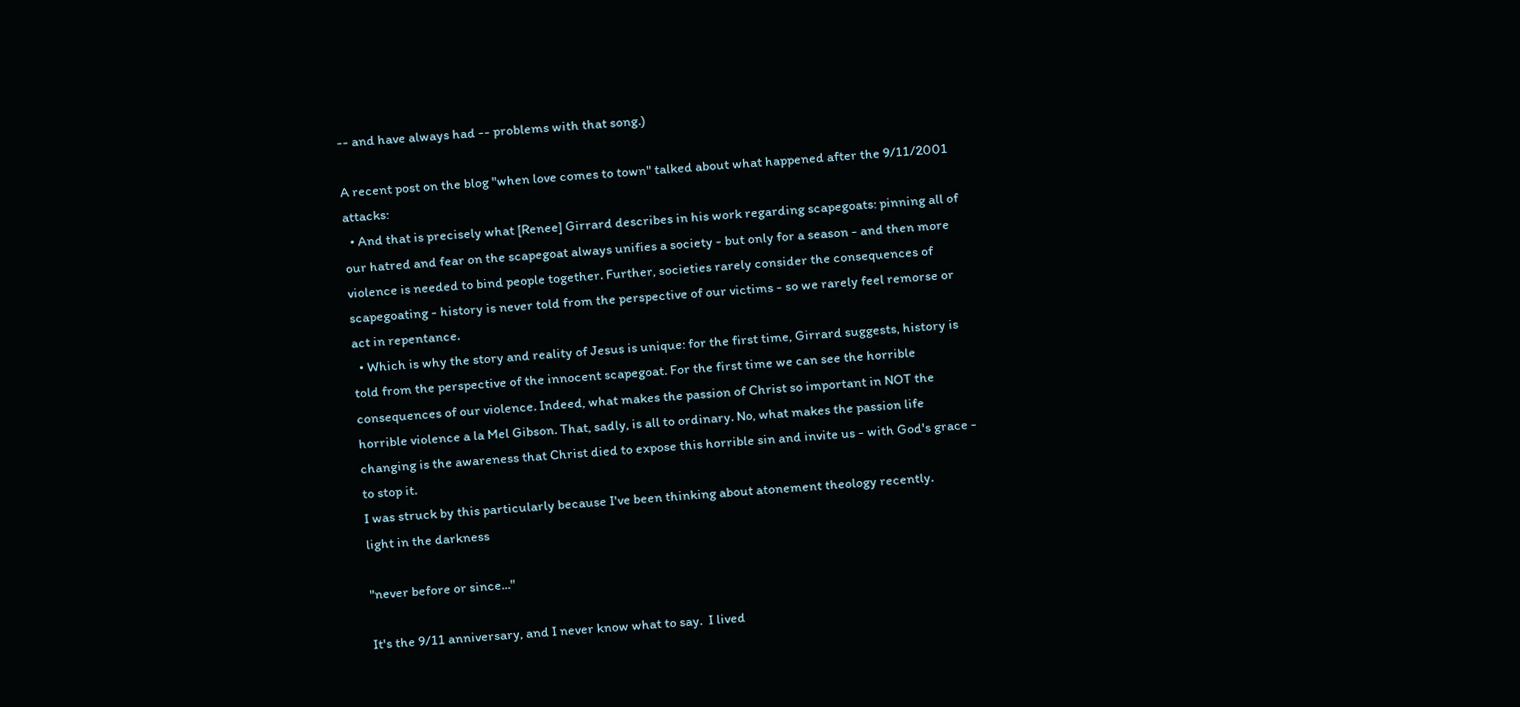-- and have always had -- problems with that song.)

A recent post on the blog "when love comes to town" talked about what happened after the 9/11/2001 attacks:
  • And that is precisely what [Renee] Girrard describes in his work regarding scapegoats: pinning all of our hatred and fear on the scapegoat always unifies a society - but only for a season - and then more violence is needed to bind people together. Further, societies rarely consider the consequences of scapegoating - history is never told from the perspective of our victims - so we rarely feel remorse or act in repentance.
  • Which is why the story and reality of Jesus is unique: for the first time, Girrard suggests, history is told from the perspective of the innocent scapegoat. For the first time we can see the horrible consequences of our violence. Indeed, what makes the passion of Christ so important in NOT the horrible violence a la Mel Gibson. That, sadly, is all to ordinary. No, what makes the passion life changing is the awareness that Christ died to expose this horrible sin and invite us - with God's grace - to stop it.
I was struck by this particularly because I've been thinking about atonement theology recently.
light in the darkness

"never before or since..."

It's the 9/11 anniversary, and I never know what to say.  I lived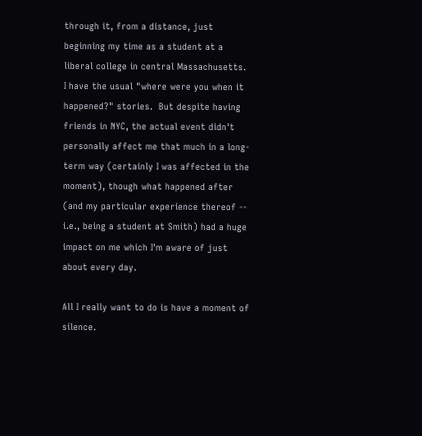through it, from a distance, just beginning my time as a student at a liberal college in central Massachusetts.  I have the usual "where were you when it happened?" stories.  But despite having friends in NYC, the actual event didn't personally affect me that much in a long-term way (certainly I was affected in the moment), though what happened after (and my particular experience thereof -- i.e., being a student at Smith) had a huge impact on me which I'm aware of just about every day.

All I really want to do is have a moment of silence.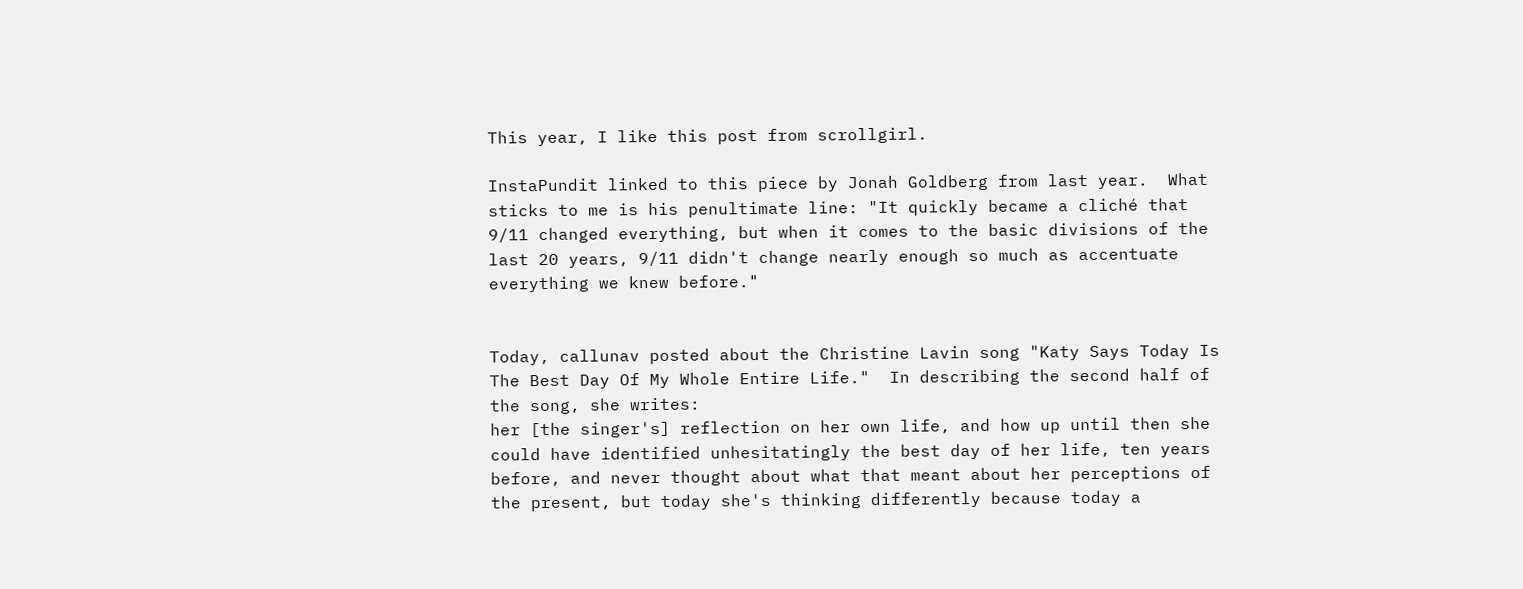This year, I like this post from scrollgirl.

InstaPundit linked to this piece by Jonah Goldberg from last year.  What sticks to me is his penultimate line: "It quickly became a cliché that 9/11 changed everything, but when it comes to the basic divisions of the last 20 years, 9/11 didn't change nearly enough so much as accentuate everything we knew before."


Today, callunav posted about the Christine Lavin song "Katy Says Today Is The Best Day Of My Whole Entire Life."  In describing the second half of the song, she writes:
her [the singer's] reflection on her own life, and how up until then she could have identified unhesitatingly the best day of her life, ten years before, and never thought about what that meant about her perceptions of the present, but today she's thinking differently because today a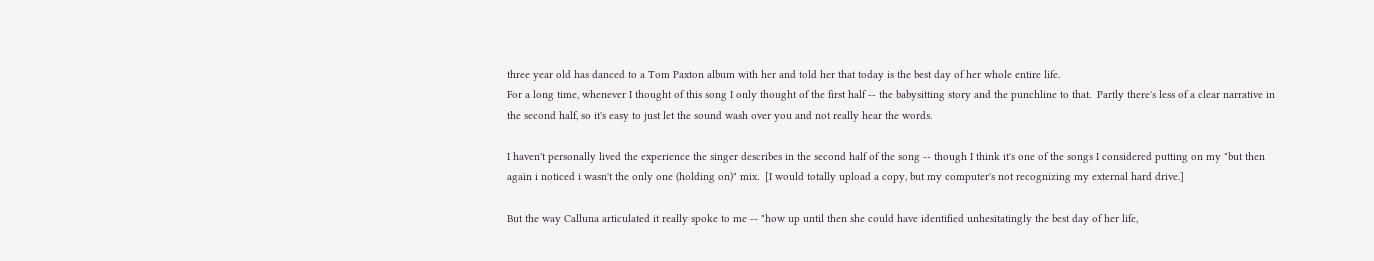three year old has danced to a Tom Paxton album with her and told her that today is the best day of her whole entire life.
For a long time, whenever I thought of this song I only thought of the first half -- the babysitting story and the punchline to that.  Partly there's less of a clear narrative in the second half, so it's easy to just let the sound wash over you and not really hear the words.

I haven't personally lived the experience the singer describes in the second half of the song -- though I think it's one of the songs I considered putting on my "but then again i noticed i wasn't the only one (holding on)" mix.  [I would totally upload a copy, but my computer's not recognizing my external hard drive.]

But the way Calluna articulated it really spoke to me -- "how up until then she could have identified unhesitatingly the best day of her life,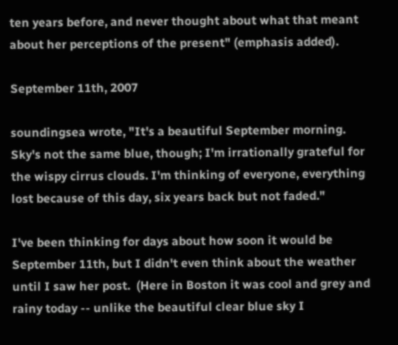ten years before, and never thought about what that meant about her perceptions of the present" (emphasis added).

September 11th, 2007

soundingsea wrote, "It's a beautiful September morning. Sky's not the same blue, though; I'm irrationally grateful for the wispy cirrus clouds. I'm thinking of everyone, everything lost because of this day, six years back but not faded."

I've been thinking for days about how soon it would be September 11th, but I didn't even think about the weather until I saw her post.  (Here in Boston it was cool and grey and rainy today -- unlike the beautiful clear blue sky I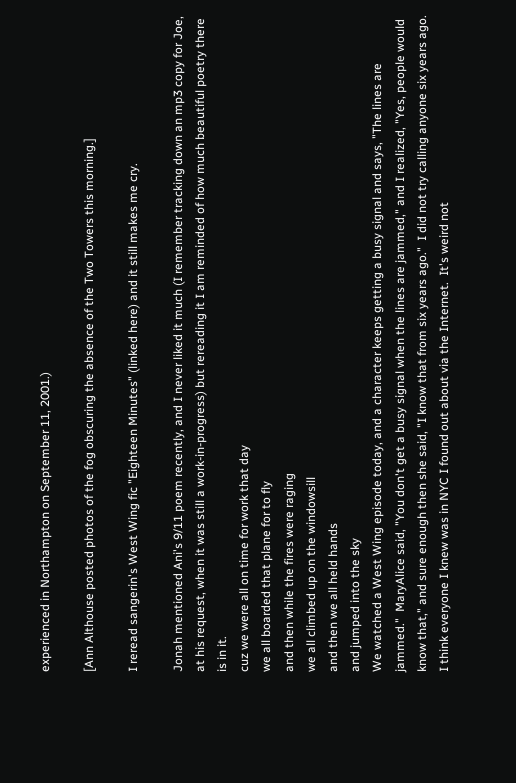experienced in Northampton on September 11, 2001.)

[Ann Althouse posted photos of the fog obscuring the absence of the Two Towers this morning.]

I reread sangerin's West Wing fic "Eighteen Minutes" (linked here) and it still makes me cry.

Jonah mentioned Ani's 9/11 poem recently, and I never liked it much (I remember tracking down an mp3 copy for Joe, at his request, when it was still a work-in-progress) but rereading it I am reminded of how much beautiful poetry there is in it.
cuz we were all on time for work that day
we all boarded that plane for to fly
and then while the fires were raging
we all climbed up on the windowsill
and then we all held hands
and jumped into the sky
We watched a West Wing episode today, and a character keeps getting a busy signal and says, "The lines are jammed."  MaryAlice said, "You don't get a busy signal when the lines are jammed," and I realized, "Yes, people would know that," and sure enough then she said, "I know that from six years ago."  I did not try calling anyone six years ago.  I think everyone I knew was in NYC I found out about via the Internet.  It's weird not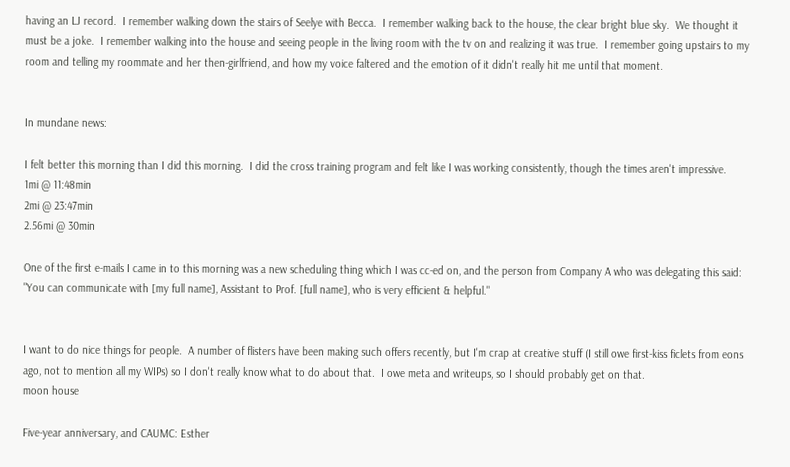having an LJ record.  I remember walking down the stairs of Seelye with Becca.  I remember walking back to the house, the clear bright blue sky.  We thought it must be a joke.  I remember walking into the house and seeing people in the living room with the tv on and realizing it was true.  I remember going upstairs to my room and telling my roommate and her then-girlfriend, and how my voice faltered and the emotion of it didn't really hit me until that moment.


In mundane news:

I felt better this morning than I did this morning.  I did the cross training program and felt like I was working consistently, though the times aren't impressive.
1mi @ 11:48min
2mi @ 23:47min
2.56mi @ 30min

One of the first e-mails I came in to this morning was a new scheduling thing which I was cc-ed on, and the person from Company A who was delegating this said: "You can communicate with [my full name], Assistant to Prof. [full name], who is very efficient & helpful."


I want to do nice things for people.  A number of flisters have been making such offers recently, but I'm crap at creative stuff (I still owe first-kiss ficlets from eons ago, not to mention all my WIPs) so I don't really know what to do about that.  I owe meta and writeups, so I should probably get on that.
moon house

Five-year anniversary, and CAUMC: Esther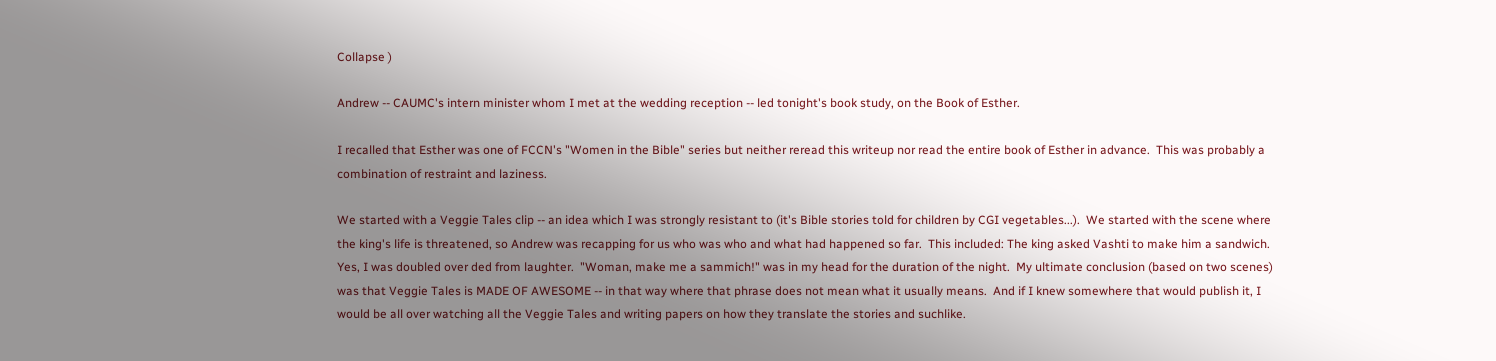Collapse )

Andrew -- CAUMC's intern minister whom I met at the wedding reception -- led tonight's book study, on the Book of Esther.

I recalled that Esther was one of FCCN's "Women in the Bible" series but neither reread this writeup nor read the entire book of Esther in advance.  This was probably a combination of restraint and laziness.

We started with a Veggie Tales clip -- an idea which I was strongly resistant to (it's Bible stories told for children by CGI vegetables...).  We started with the scene where the king's life is threatened, so Andrew was recapping for us who was who and what had happened so far.  This included: The king asked Vashti to make him a sandwich.  Yes, I was doubled over ded from laughter.  "Woman, make me a sammich!" was in my head for the duration of the night.  My ultimate conclusion (based on two scenes) was that Veggie Tales is MADE OF AWESOME -- in that way where that phrase does not mean what it usually means.  And if I knew somewhere that would publish it, I would be all over watching all the Veggie Tales and writing papers on how they translate the stories and suchlike.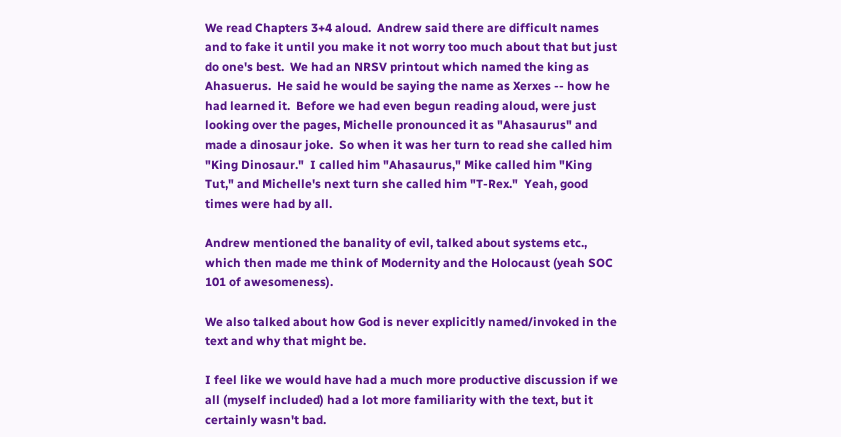We read Chapters 3+4 aloud.  Andrew said there are difficult names and to fake it until you make it not worry too much about that but just do one's best.  We had an NRSV printout which named the king as Ahasuerus.  He said he would be saying the name as Xerxes -- how he had learned it.  Before we had even begun reading aloud, were just looking over the pages, Michelle pronounced it as "Ahasaurus" and made a dinosaur joke.  So when it was her turn to read she called him "King Dinosaur."  I called him "Ahasaurus," Mike called him "King Tut," and Michelle's next turn she called him "T-Rex."  Yeah, good times were had by all.

Andrew mentioned the banality of evil, talked about systems etc., which then made me think of Modernity and the Holocaust (yeah SOC 101 of awesomeness).

We also talked about how God is never explicitly named/invoked in the text and why that might be.

I feel like we would have had a much more productive discussion if we all (myself included) had a lot more familiarity with the text, but it certainly wasn't bad.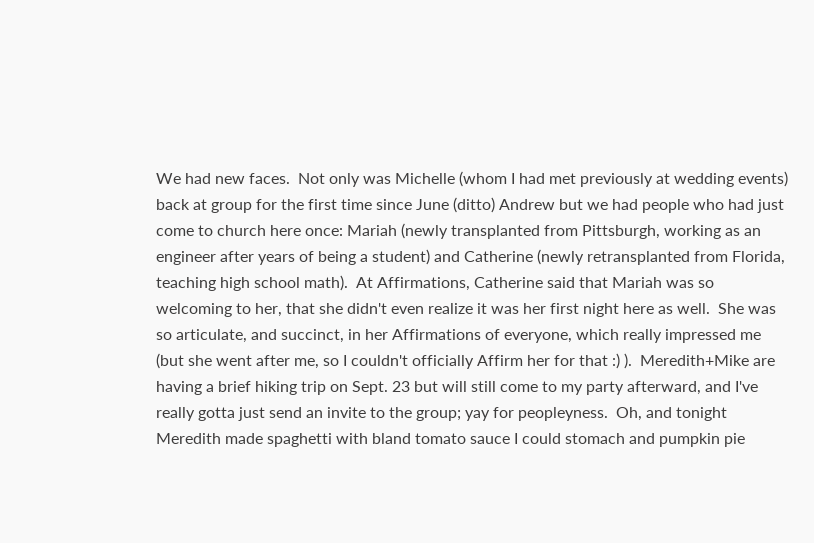We had new faces.  Not only was Michelle (whom I had met previously at wedding events) back at group for the first time since June (ditto) Andrew but we had people who had just come to church here once: Mariah (newly transplanted from Pittsburgh, working as an engineer after years of being a student) and Catherine (newly retransplanted from Florida, teaching high school math).  At Affirmations, Catherine said that Mariah was so welcoming to her, that she didn't even realize it was her first night here as well.  She was so articulate, and succinct, in her Affirmations of everyone, which really impressed me (but she went after me, so I couldn't officially Affirm her for that :) ).  Meredith+Mike are having a brief hiking trip on Sept. 23 but will still come to my party afterward, and I've really gotta just send an invite to the group; yay for peopleyness.  Oh, and tonight Meredith made spaghetti with bland tomato sauce I could stomach and pumpkin pie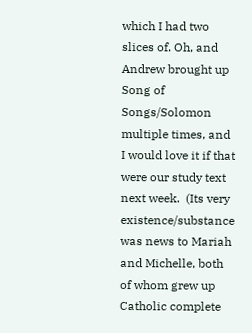which I had two slices of. Oh, and Andrew brought up Song of Songs/Solomon multiple times, and I would love it if that were our study text next week.  (Its very existence/substance was news to Mariah and Michelle, both of whom grew up Catholic complete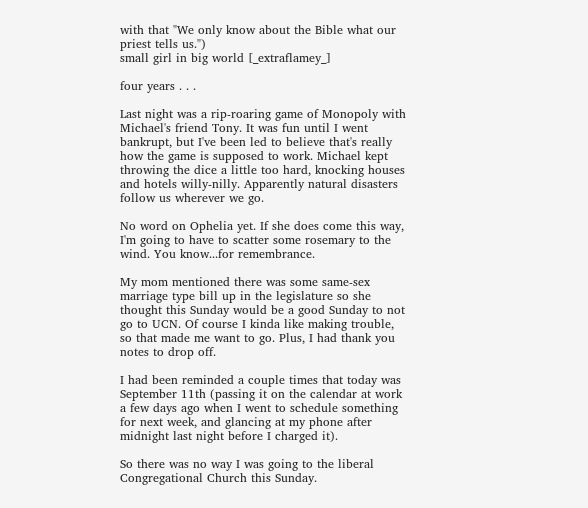with that "We only know about the Bible what our priest tells us.")
small girl in big world [_extraflamey_]

four years . . .

Last night was a rip-roaring game of Monopoly with Michael's friend Tony. It was fun until I went bankrupt, but I've been led to believe that's really how the game is supposed to work. Michael kept throwing the dice a little too hard, knocking houses and hotels willy-nilly. Apparently natural disasters follow us wherever we go.

No word on Ophelia yet. If she does come this way, I'm going to have to scatter some rosemary to the wind. You know...for remembrance.

My mom mentioned there was some same-sex marriage type bill up in the legislature so she thought this Sunday would be a good Sunday to not go to UCN. Of course I kinda like making trouble, so that made me want to go. Plus, I had thank you notes to drop off.

I had been reminded a couple times that today was September 11th (passing it on the calendar at work a few days ago when I went to schedule something for next week, and glancing at my phone after midnight last night before I charged it).

So there was no way I was going to the liberal Congregational Church this Sunday.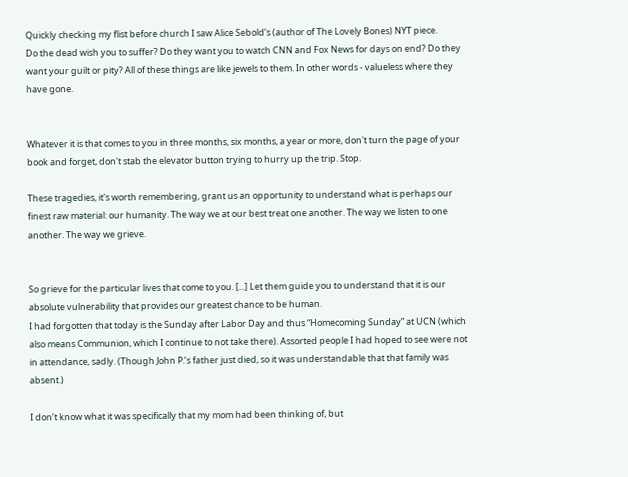Quickly checking my flist before church I saw Alice Sebold’s (author of The Lovely Bones) NYT piece.
Do the dead wish you to suffer? Do they want you to watch CNN and Fox News for days on end? Do they want your guilt or pity? All of these things are like jewels to them. In other words - valueless where they have gone.


Whatever it is that comes to you in three months, six months, a year or more, don't turn the page of your book and forget, don't stab the elevator button trying to hurry up the trip. Stop.

These tragedies, it's worth remembering, grant us an opportunity to understand what is perhaps our finest raw material: our humanity. The way we at our best treat one another. The way we listen to one another. The way we grieve.


So grieve for the particular lives that come to you. [...] Let them guide you to understand that it is our absolute vulnerability that provides our greatest chance to be human.
I had forgotten that today is the Sunday after Labor Day and thus “Homecoming Sunday” at UCN (which also means Communion, which I continue to not take there). Assorted people I had hoped to see were not in attendance, sadly. (Though John P.’s father just died, so it was understandable that that family was absent.)

I don’t know what it was specifically that my mom had been thinking of, but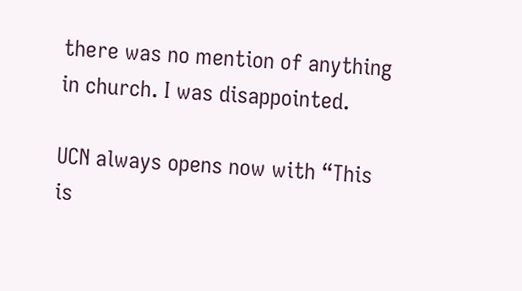there was no mention of anything in church. I was disappointed.

UCN always opens now with “This is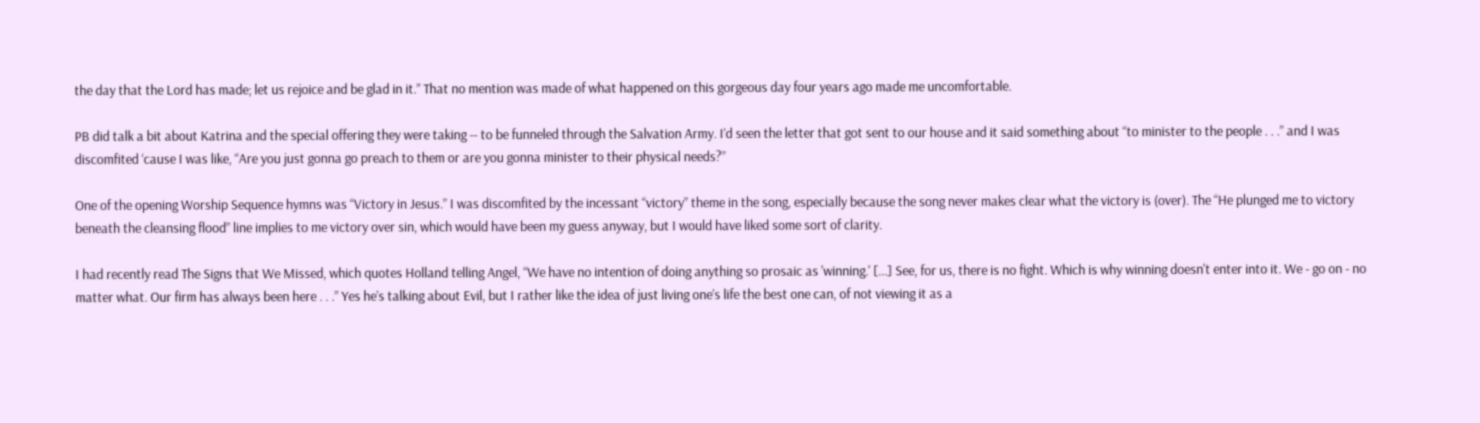the day that the Lord has made; let us rejoice and be glad in it.” That no mention was made of what happened on this gorgeous day four years ago made me uncomfortable.

PB did talk a bit about Katrina and the special offering they were taking -- to be funneled through the Salvation Army. I’d seen the letter that got sent to our house and it said something about “to minister to the people . . .” and I was discomfited ‘cause I was like, “Are you just gonna go preach to them or are you gonna minister to their physical needs?”

One of the opening Worship Sequence hymns was “Victory in Jesus.” I was discomfited by the incessant “victory” theme in the song, especially because the song never makes clear what the victory is (over). The “He plunged me to victory beneath the cleansing flood” line implies to me victory over sin, which would have been my guess anyway, but I would have liked some sort of clarity.

I had recently read The Signs that We Missed, which quotes Holland telling Angel, “We have no intention of doing anything so prosaic as 'winning.' [...] See, for us, there is no fight. Which is why winning doesn't enter into it. We - go on - no matter what. Our firm has always been here . . .” Yes he’s talking about Evil, but I rather like the idea of just living one’s life the best one can, of not viewing it as a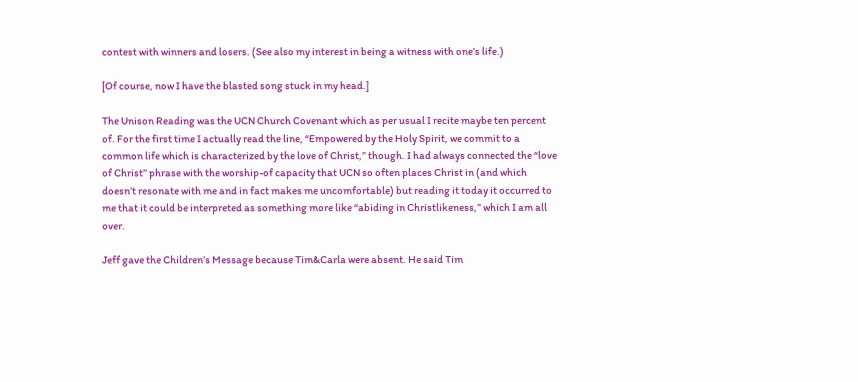contest with winners and losers. (See also my interest in being a witness with one’s life.)

[Of course, now I have the blasted song stuck in my head.]

The Unison Reading was the UCN Church Covenant which as per usual I recite maybe ten percent of. For the first time I actually read the line, “Empowered by the Holy Spirit, we commit to a common life which is characterized by the love of Christ,” though. I had always connected the “love of Christ” phrase with the worship-of capacity that UCN so often places Christ in (and which doesn’t resonate with me and in fact makes me uncomfortable) but reading it today it occurred to me that it could be interpreted as something more like “abiding in Christlikeness,” which I am all over.

Jeff gave the Children’s Message because Tim&Carla were absent. He said Tim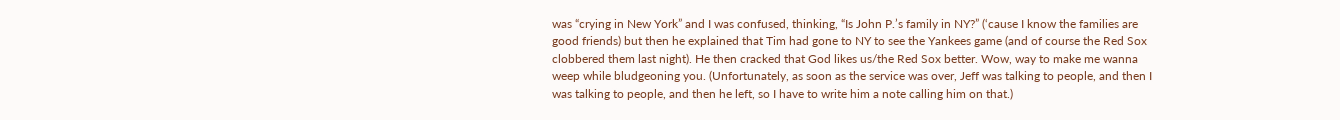was “crying in New York” and I was confused, thinking, “Is John P.’s family in NY?” (‘cause I know the families are good friends) but then he explained that Tim had gone to NY to see the Yankees game (and of course the Red Sox clobbered them last night). He then cracked that God likes us/the Red Sox better. Wow, way to make me wanna weep while bludgeoning you. (Unfortunately, as soon as the service was over, Jeff was talking to people, and then I was talking to people, and then he left, so I have to write him a note calling him on that.)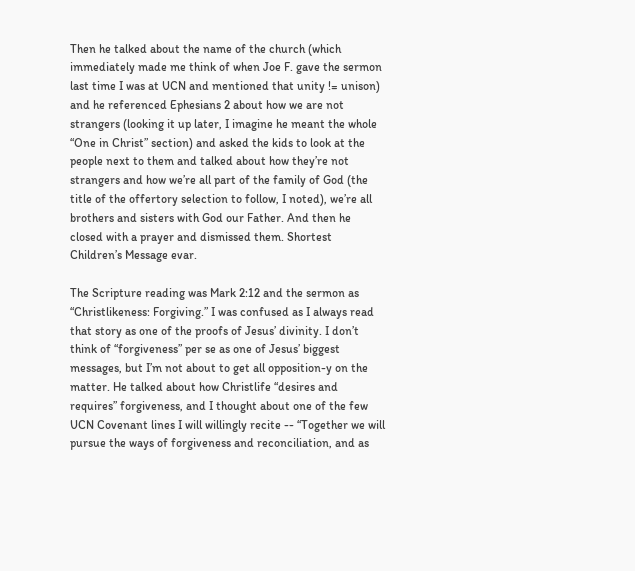Then he talked about the name of the church (which immediately made me think of when Joe F. gave the sermon last time I was at UCN and mentioned that unity != unison) and he referenced Ephesians 2 about how we are not strangers (looking it up later, I imagine he meant the whole “One in Christ” section) and asked the kids to look at the people next to them and talked about how they’re not strangers and how we’re all part of the family of God (the title of the offertory selection to follow, I noted), we’re all brothers and sisters with God our Father. And then he closed with a prayer and dismissed them. Shortest Children’s Message evar.

The Scripture reading was Mark 2:12 and the sermon as “Christlikeness: Forgiving.” I was confused as I always read that story as one of the proofs of Jesus’ divinity. I don’t think of “forgiveness” per se as one of Jesus’ biggest messages, but I’m not about to get all opposition-y on the matter. He talked about how Christlife “desires and requires” forgiveness, and I thought about one of the few UCN Covenant lines I will willingly recite -- “Together we will pursue the ways of forgiveness and reconciliation, and as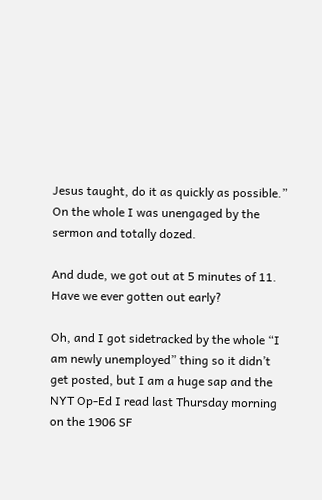Jesus taught, do it as quickly as possible.” On the whole I was unengaged by the sermon and totally dozed.

And dude, we got out at 5 minutes of 11. Have we ever gotten out early?

Oh, and I got sidetracked by the whole “I am newly unemployed” thing so it didn’t get posted, but I am a huge sap and the NYT Op-Ed I read last Thursday morning on the 1906 SF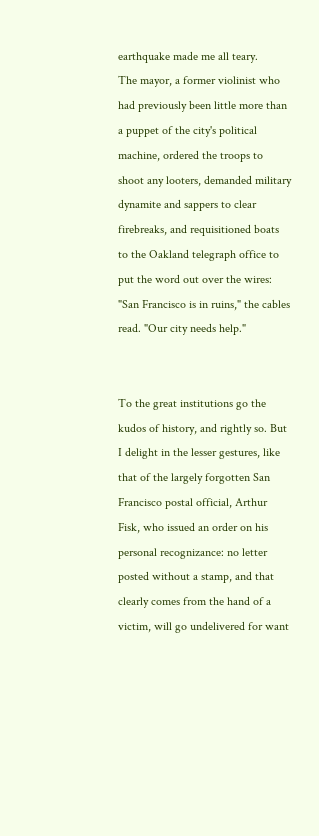earthquake made me all teary.
The mayor, a former violinist who had previously been little more than a puppet of the city's political machine, ordered the troops to shoot any looters, demanded military dynamite and sappers to clear firebreaks, and requisitioned boats to the Oakland telegraph office to put the word out over the wires: "San Francisco is in ruins," the cables read. "Our city needs help."


To the great institutions go the kudos of history, and rightly so. But I delight in the lesser gestures, like that of the largely forgotten San Francisco postal official, Arthur Fisk, who issued an order on his personal recognizance: no letter posted without a stamp, and that clearly comes from the hand of a victim, will go undelivered for want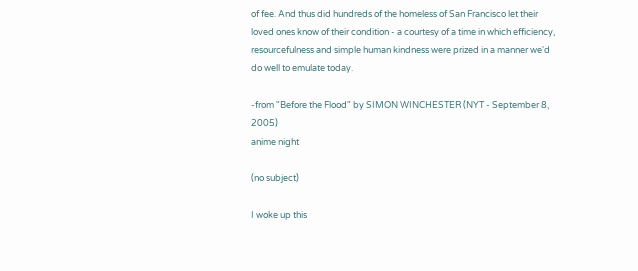of fee. And thus did hundreds of the homeless of San Francisco let their loved ones know of their condition - a courtesy of a time in which efficiency, resourcefulness and simple human kindness were prized in a manner we'd do well to emulate today.

-from "Before the Flood" by SIMON WINCHESTER (NYT - September 8, 2005)
anime night

(no subject)

I woke up this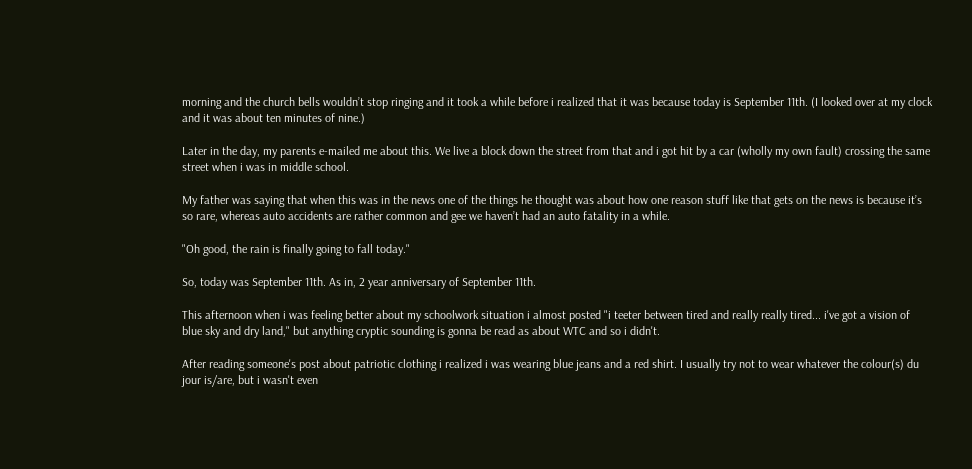morning and the church bells wouldn’t stop ringing and it took a while before i realized that it was because today is September 11th. (I looked over at my clock and it was about ten minutes of nine.)

Later in the day, my parents e-mailed me about this. We live a block down the street from that and i got hit by a car (wholly my own fault) crossing the same street when i was in middle school.

My father was saying that when this was in the news one of the things he thought was about how one reason stuff like that gets on the news is because it’s so rare, whereas auto accidents are rather common and gee we haven’t had an auto fatality in a while.

"Oh good, the rain is finally going to fall today."

So, today was September 11th. As in, 2 year anniversary of September 11th.

This afternoon when i was feeling better about my schoolwork situation i almost posted "i teeter between tired and really really tired... i've got a vision of blue sky and dry land," but anything cryptic sounding is gonna be read as about WTC and so i didn't.

After reading someone's post about patriotic clothing i realized i was wearing blue jeans and a red shirt. I usually try not to wear whatever the colour(s) du jour is/are, but i wasn't even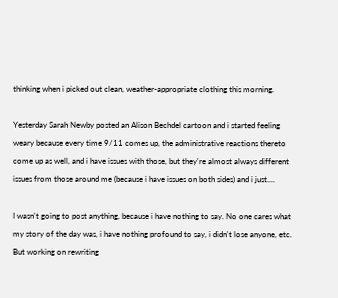thinking when i picked out clean, weather-appropriate clothing this morning.

Yesterday Sarah Newby posted an Alison Bechdel cartoon and i started feeling weary because every time 9/11 comes up, the administrative reactions thereto come up as well, and i have issues with those, but they're almost always different issues from those around me (because i have issues on both sides) and i just....

I wasn't going to post anything, because i have nothing to say. No one cares what my story of the day was, i have nothing profound to say, i didn't lose anyone, etc. But working on rewriting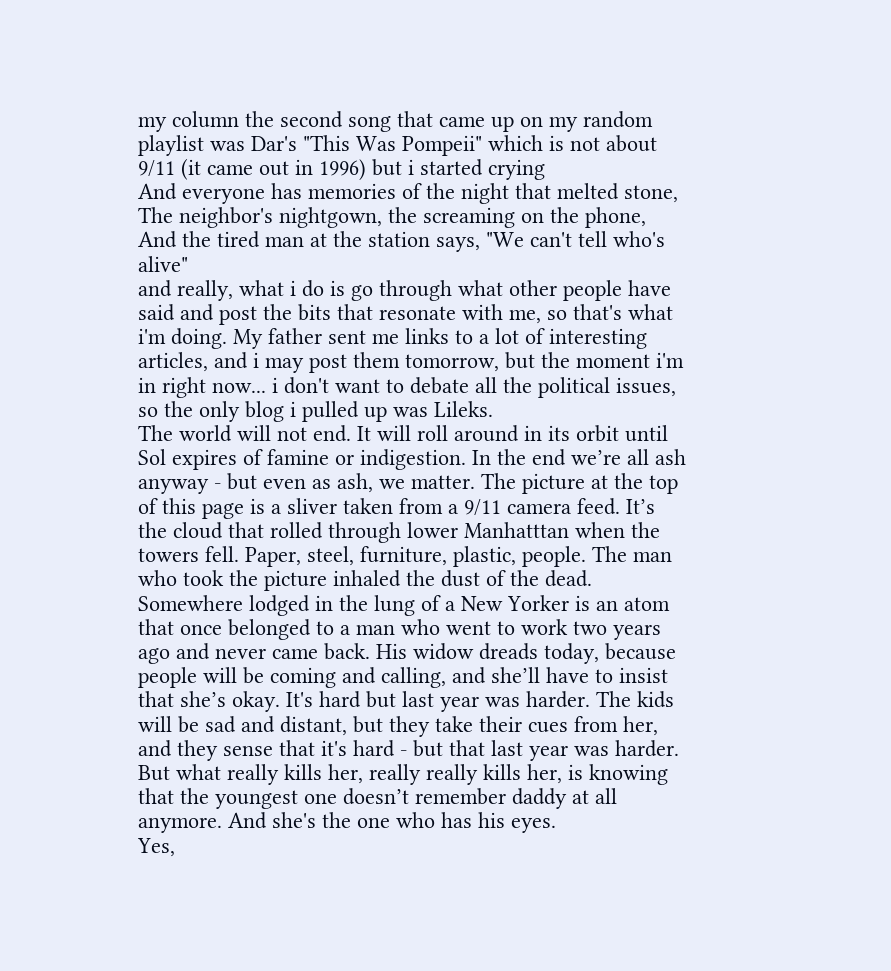my column the second song that came up on my random playlist was Dar's "This Was Pompeii" which is not about 9/11 (it came out in 1996) but i started crying
And everyone has memories of the night that melted stone,
The neighbor's nightgown, the screaming on the phone,
And the tired man at the station says, "We can't tell who's alive"
and really, what i do is go through what other people have said and post the bits that resonate with me, so that's what i'm doing. My father sent me links to a lot of interesting articles, and i may post them tomorrow, but the moment i'm in right now... i don't want to debate all the political issues, so the only blog i pulled up was Lileks.
The world will not end. It will roll around in its orbit until Sol expires of famine or indigestion. In the end we’re all ash anyway - but even as ash, we matter. The picture at the top of this page is a sliver taken from a 9/11 camera feed. It’s the cloud that rolled through lower Manhatttan when the towers fell. Paper, steel, furniture, plastic, people. The man who took the picture inhaled the dust of the dead. Somewhere lodged in the lung of a New Yorker is an atom that once belonged to a man who went to work two years ago and never came back. His widow dreads today, because people will be coming and calling, and she’ll have to insist that she’s okay. It's hard but last year was harder. The kids will be sad and distant, but they take their cues from her, and they sense that it's hard - but that last year was harder. But what really kills her, really really kills her, is knowing that the youngest one doesn’t remember daddy at all anymore. And she's the one who has his eyes.
Yes,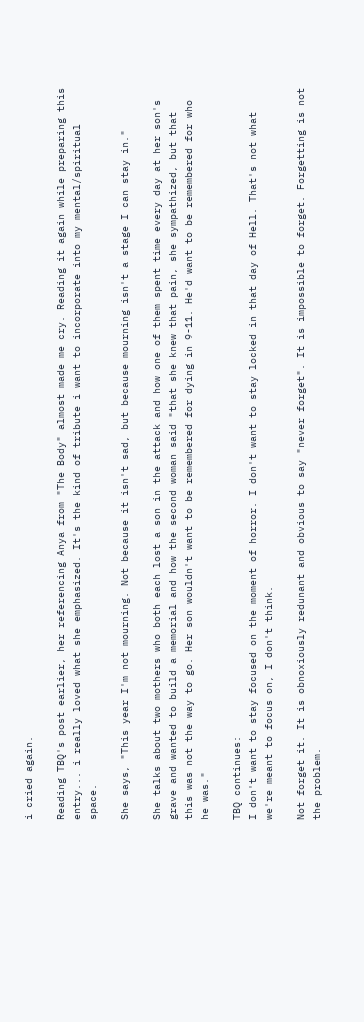i cried again.

Reading TBQ's post earlier, her referencing Anya from "The Body" almost made me cry. Reading it again while preparing this entry... i really loved what she emphasized. It's the kind of tribute i want to incorporate into my mental/spiritual space.

She says, "This year I'm not mourning. Not because it isn't sad, but because mourning isn't a stage I can stay in."

She talks about two mothers who both each lost a son in the attack and how one of them spent time every day at her son's grave and wanted to build a memorial and how the second woman said "that she knew that pain, she sympathized, but that this was not the way to go. Her son wouldn't want to be remembered for dying in 9-11. He'd want to be remembered for who he was."

TBQ continues:
I don't want to stay focused on the moment of horror. I don't want to stay locked in that day of Hell. That's not what we're meant to focus on, I don't think.

Not forget it. It is obnoxiously redunant and obvious to say "never forget". It is impossible to forget. Forgetting is not the problem.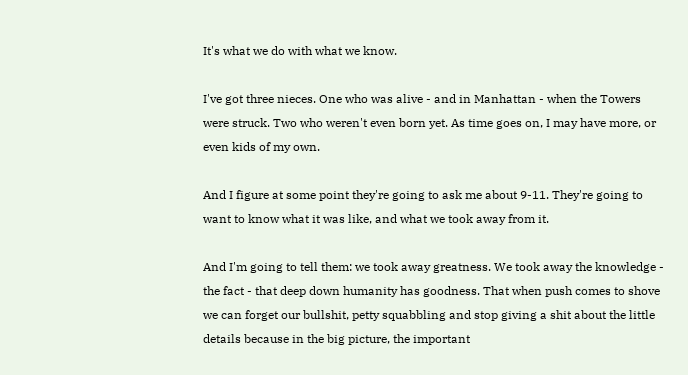It's what we do with what we know.

I've got three nieces. One who was alive - and in Manhattan - when the Towers were struck. Two who weren't even born yet. As time goes on, I may have more, or even kids of my own.

And I figure at some point they're going to ask me about 9-11. They're going to want to know what it was like, and what we took away from it.

And I'm going to tell them: we took away greatness. We took away the knowledge - the fact - that deep down humanity has goodness. That when push comes to shove we can forget our bullshit, petty squabbling and stop giving a shit about the little details because in the big picture, the important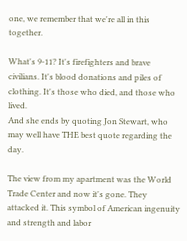one, we remember that we're all in this together.

What's 9-11? It's firefighters and brave civilians. It's blood donations and piles of clothing. It's those who died, and those who lived.
And she ends by quoting Jon Stewart, who may well have THE best quote regarding the day.

The view from my apartment was the World Trade Center and now it's gone. They attacked it. This symbol of American ingenuity and strength and labor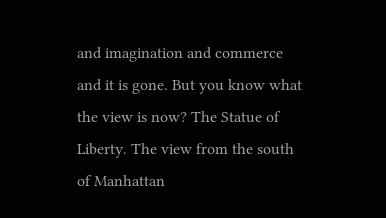and imagination and commerce and it is gone. But you know what the view is now? The Statue of Liberty. The view from the south of Manhattan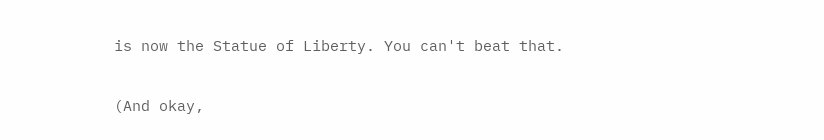is now the Statue of Liberty. You can't beat that.

(And okay,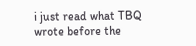i just read what TBQ wrote before the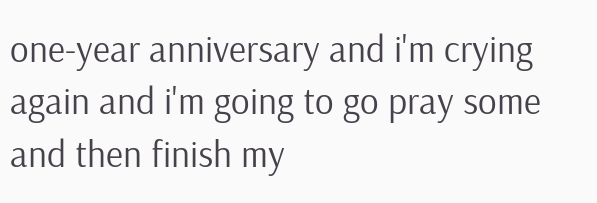one-year anniversary and i'm crying again and i'm going to go pray some and then finish my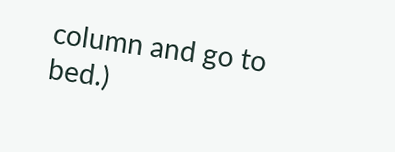column and go to bed.)